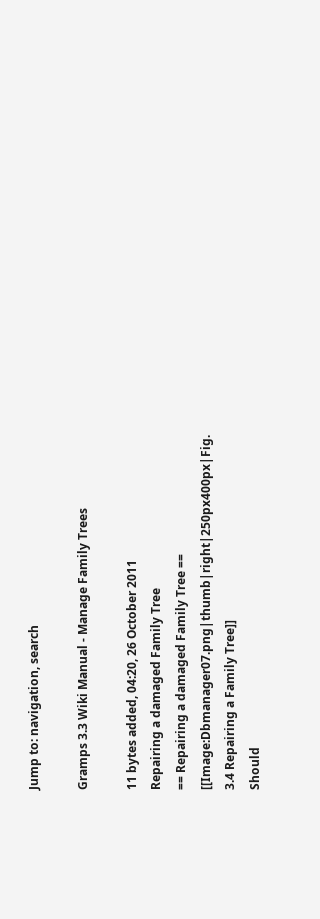Jump to: navigation, search

Gramps 3.3 Wiki Manual - Manage Family Trees

11 bytes added, 04:20, 26 October 2011
Repairing a damaged Family Tree
== Repairing a damaged Family Tree ==
[[Image:Dbmanager07.png|thumb|right|250px400px|Fig. 3.4 Repairing a Family Tree]]
Should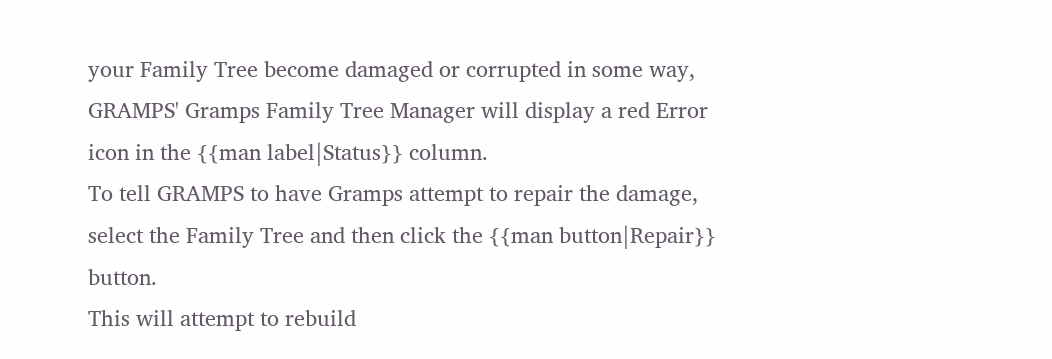your Family Tree become damaged or corrupted in some way, GRAMPS' Gramps Family Tree Manager will display a red Error icon in the {{man label|Status}} column.
To tell GRAMPS to have Gramps attempt to repair the damage, select the Family Tree and then click the {{man button|Repair}} button.
This will attempt to rebuild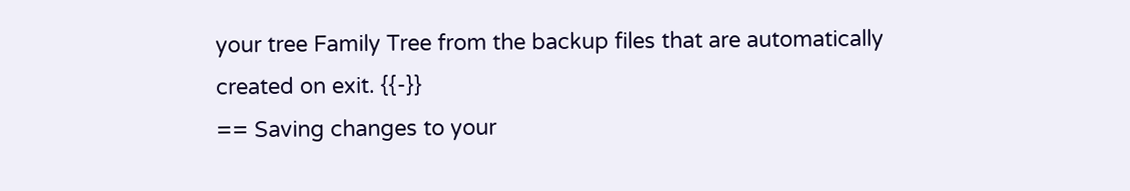your tree Family Tree from the backup files that are automatically created on exit. {{-}}
== Saving changes to your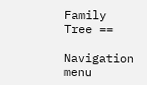Family Tree ==

Navigation menu